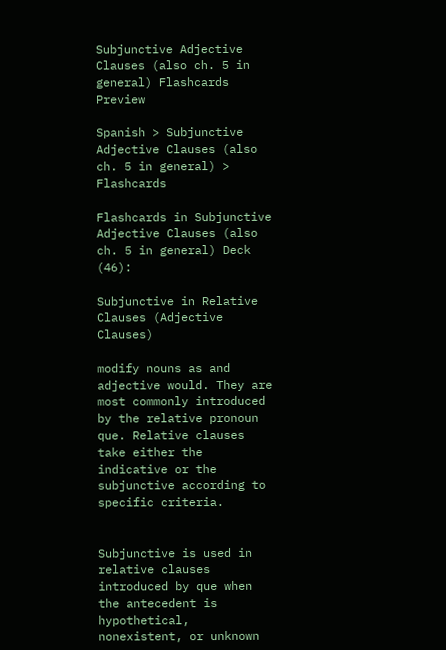Subjunctive Adjective Clauses (also ch. 5 in general) Flashcards Preview

Spanish > Subjunctive Adjective Clauses (also ch. 5 in general) > Flashcards

Flashcards in Subjunctive Adjective Clauses (also ch. 5 in general) Deck (46):

Subjunctive in Relative Clauses (Adjective Clauses)

modify nouns as and adjective would. They are most commonly introduced by the relative pronoun que. Relative clauses take either the indicative or the subjunctive according to specific criteria.


Subjunctive is used in relative clauses introduced by que when the antecedent is hypothetical, nonexistent, or unknown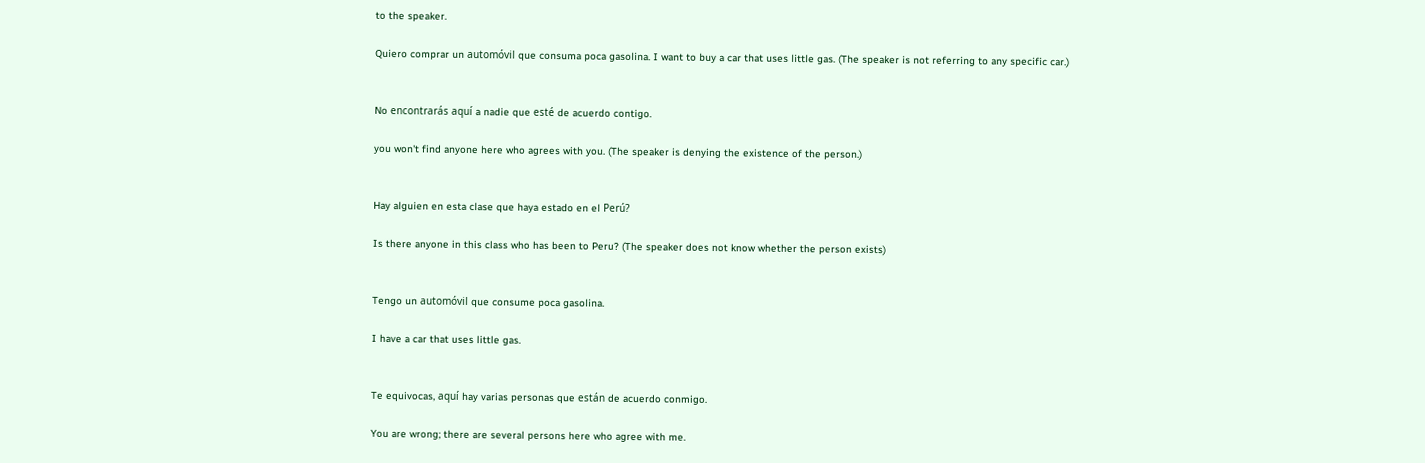to the speaker.

Quiero comprar un automóvil que consuma poca gasolina. I want to buy a car that uses little gas. (The speaker is not referring to any specific car.)


No encontrarás aquí a nadie que esté de acuerdo contigo.

you won't find anyone here who agrees with you. (The speaker is denying the existence of the person.)


Hay alguien en esta clase que haya estado en el Perú?

Is there anyone in this class who has been to Peru? (The speaker does not know whether the person exists)


Tengo un automóvil que consume poca gasolina.

I have a car that uses little gas.


Te equivocas, aquí hay varias personas que están de acuerdo conmigo.

You are wrong; there are several persons here who agree with me.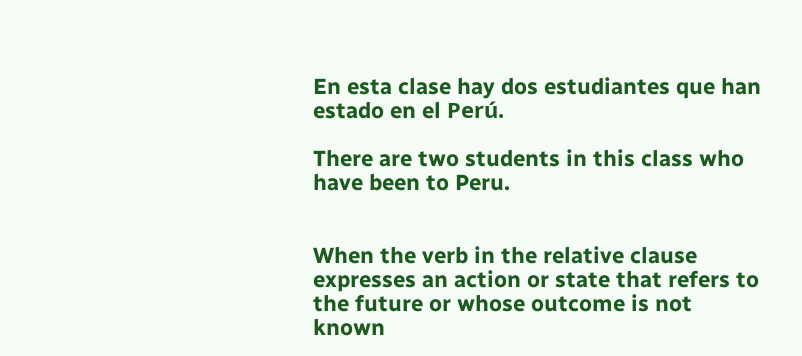En esta clase hay dos estudiantes que han estado en el Perú.

There are two students in this class who have been to Peru.


When the verb in the relative clause expresses an action or state that refers to the future or whose outcome is not known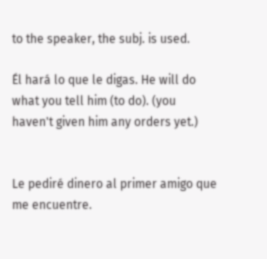to the speaker, the subj. is used.

Él hará lo que le digas. He will do what you tell him (to do). (you haven't given him any orders yet.)


Le pediré dinero al primer amigo que me encuentre.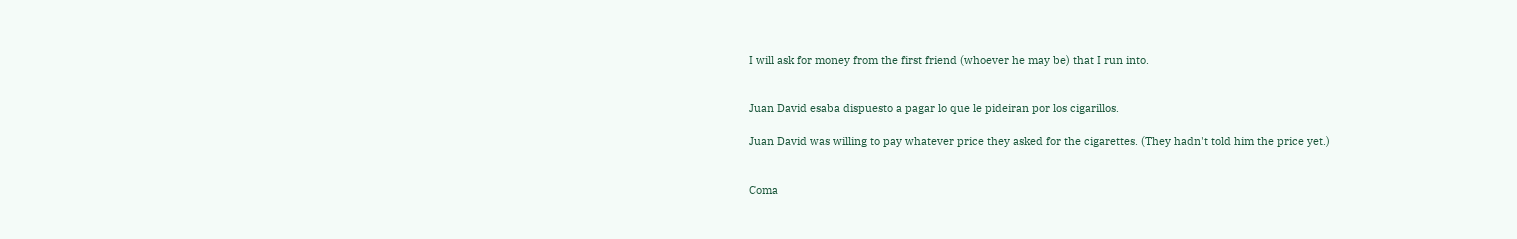I will ask for money from the first friend (whoever he may be) that I run into.


Juan David esaba dispuesto a pagar lo que le pideiran por los cigarillos.

Juan David was willing to pay whatever price they asked for the cigarettes. (They hadn't told him the price yet.)


Coma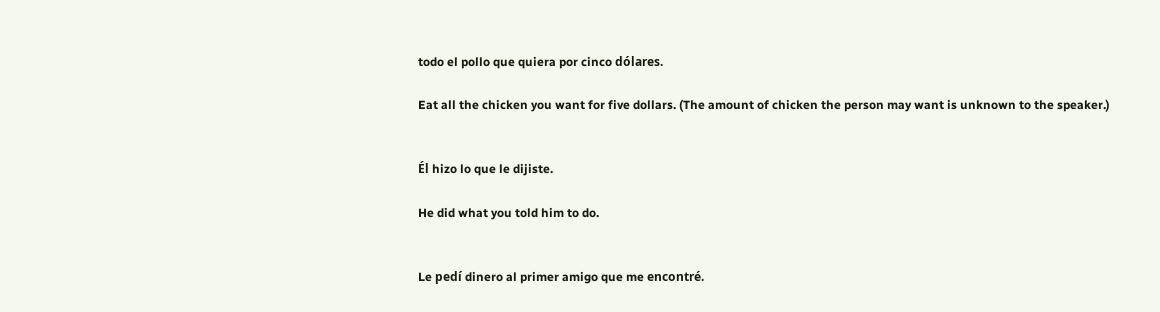todo el pollo que quiera por cinco dólares.

Eat all the chicken you want for five dollars. (The amount of chicken the person may want is unknown to the speaker.)


Él hizo lo que le dijiste.

He did what you told him to do.


Le pedí dinero al primer amigo que me encontré.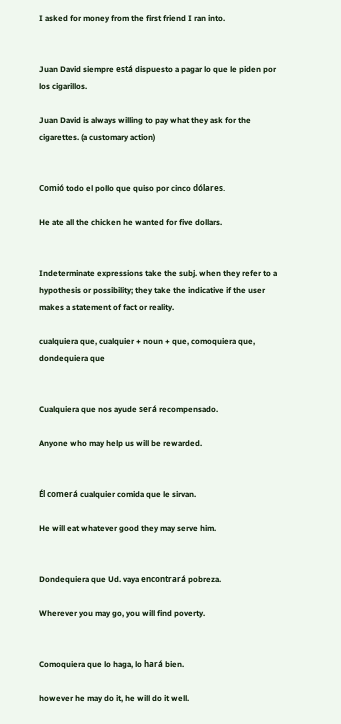I asked for money from the first friend I ran into.


Juan David siempre está dispuesto a pagar lo que le piden por los cigarillos.

Juan David is always willing to pay what they ask for the cigarettes. (a customary action)


Comió todo el pollo que quiso por cinco dólares.

He ate all the chicken he wanted for five dollars.


Indeterminate expressions take the subj. when they refer to a hypothesis or possibility; they take the indicative if the user makes a statement of fact or reality.

cualquiera que, cualquier + noun + que, comoquiera que, dondequiera que


Cualquiera que nos ayude será recompensado.

Anyone who may help us will be rewarded.


Él comerá cualquier comida que le sirvan.

He will eat whatever good they may serve him.


Dondequiera que Ud. vaya encontrará pobreza.

Wherever you may go, you will find poverty.


Comoquiera que lo haga, lo hará bien.

however he may do it, he will do it well.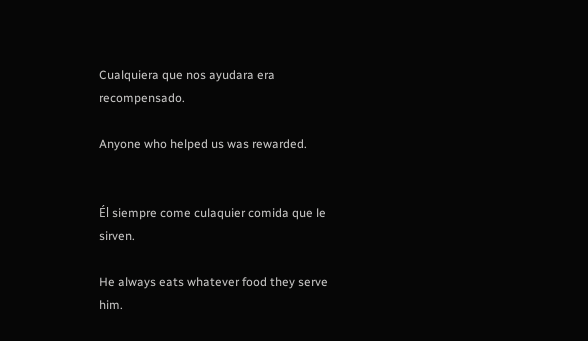Cualquiera que nos ayudara era recompensado.

Anyone who helped us was rewarded.


Él siempre come culaquier comida que le sirven.

He always eats whatever food they serve him.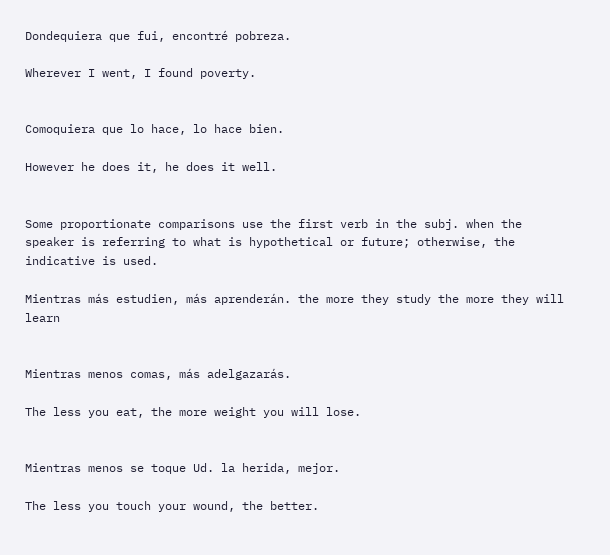Dondequiera que fui, encontré pobreza.

Wherever I went, I found poverty.


Comoquiera que lo hace, lo hace bien.

However he does it, he does it well.


Some proportionate comparisons use the first verb in the subj. when the speaker is referring to what is hypothetical or future; otherwise, the indicative is used.

Mientras más estudien, más aprenderán. the more they study the more they will learn


Mientras menos comas, más adelgazarás.

The less you eat, the more weight you will lose.


Mientras menos se toque Ud. la herida, mejor.

The less you touch your wound, the better.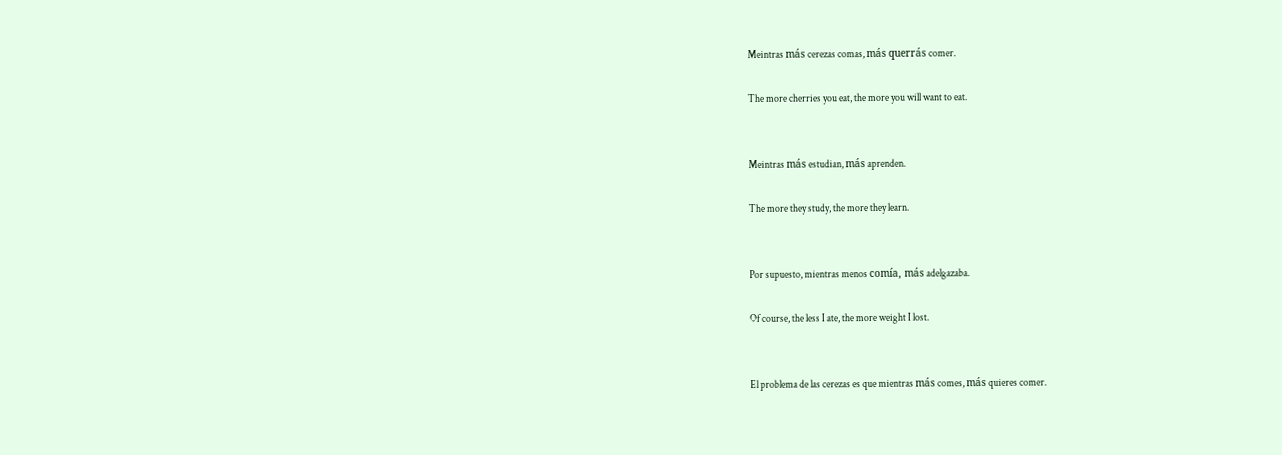Meintras más cerezas comas, más querrás comer.

The more cherries you eat, the more you will want to eat.


Meintras más estudian, más aprenden.

The more they study, the more they learn.


Por supuesto, mientras menos comía, más adelgazaba.

Of course, the less I ate, the more weight I lost.


El problema de las cerezas es que mientras más comes, más quieres comer.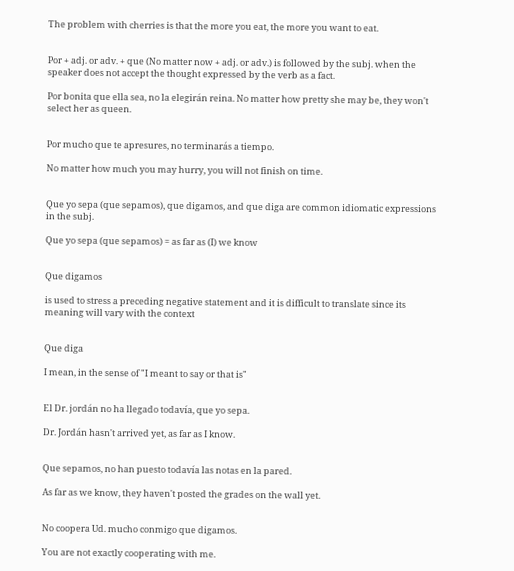The problem with cherries is that the more you eat, the more you want to eat.


Por + adj. or adv. + que (No matter now + adj. or adv.) is followed by the subj. when the speaker does not accept the thought expressed by the verb as a fact.

Por bonita que ella sea, no la elegirán reina. No matter how pretty she may be, they won't select her as queen.


Por mucho que te apresures, no terminarás a tiempo.

No matter how much you may hurry, you will not finish on time.


Que yo sepa (que sepamos), que digamos, and que diga are common idiomatic expressions in the subj.

Que yo sepa (que sepamos) = as far as (I) we know


Que digamos

is used to stress a preceding negative statement and it is difficult to translate since its meaning will vary with the context


Que diga

I mean, in the sense of "I meant to say or that is"


El Dr. jordán no ha llegado todavía, que yo sepa.

Dr. Jordán hasn't arrived yet, as far as I know.


Que sepamos, no han puesto todavía las notas en la pared.

As far as we know, they haven't posted the grades on the wall yet.


No coopera Ud. mucho conmigo que digamos.

You are not exactly cooperating with me.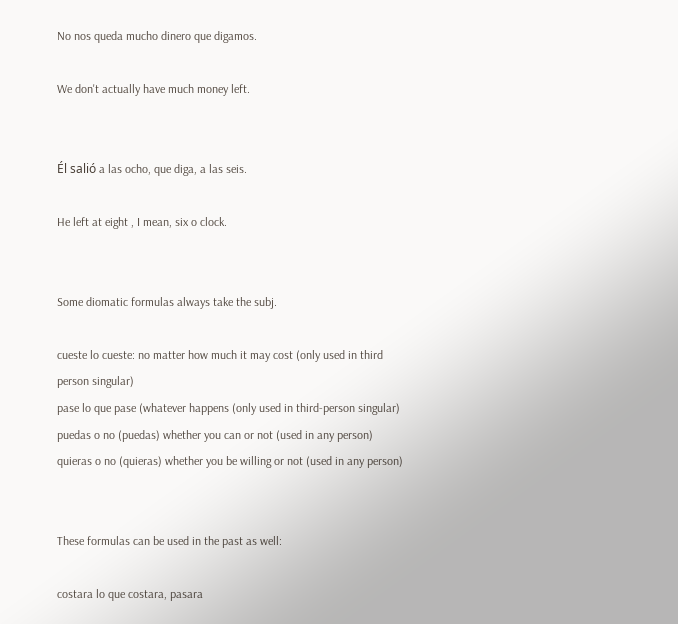No nos queda mucho dinero que digamos.

We don't actually have much money left.


Él salió a las ocho, que diga, a las seis.

He left at eight , I mean, six o clock.


Some diomatic formulas always take the subj.

cueste lo cueste: no matter how much it may cost (only used in third person singular)
pase lo que pase (whatever happens (only used in third-person singular)
puedas o no (puedas) whether you can or not (used in any person)
quieras o no (quieras) whether you be willing or not (used in any person)


These formulas can be used in the past as well:

costara lo que costara, pasara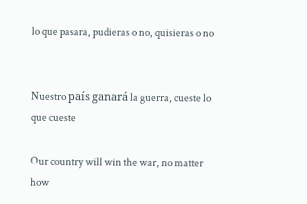lo que pasara, pudieras o no, quisieras o no


Nuestro país ganará la guerra, cueste lo que cueste

Our country will win the war, no matter how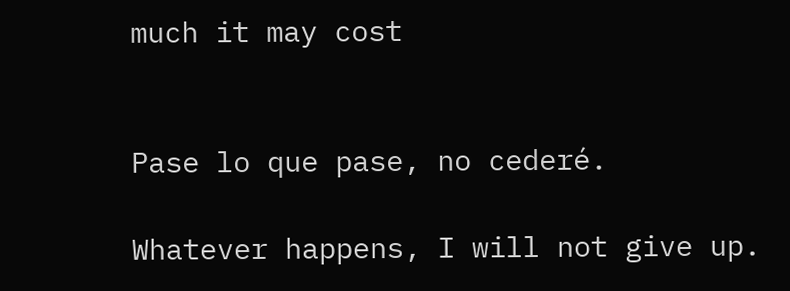much it may cost


Pase lo que pase, no cederé.

Whatever happens, I will not give up.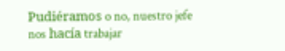Pudiéramos o no, nuestro jefe nos hacía trabajar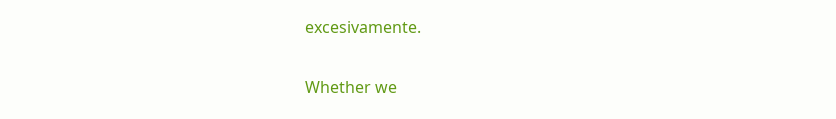excesivamente.

Whether we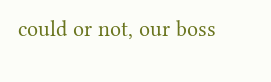could or not, our boss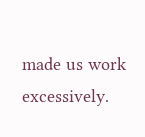made us work excessively.